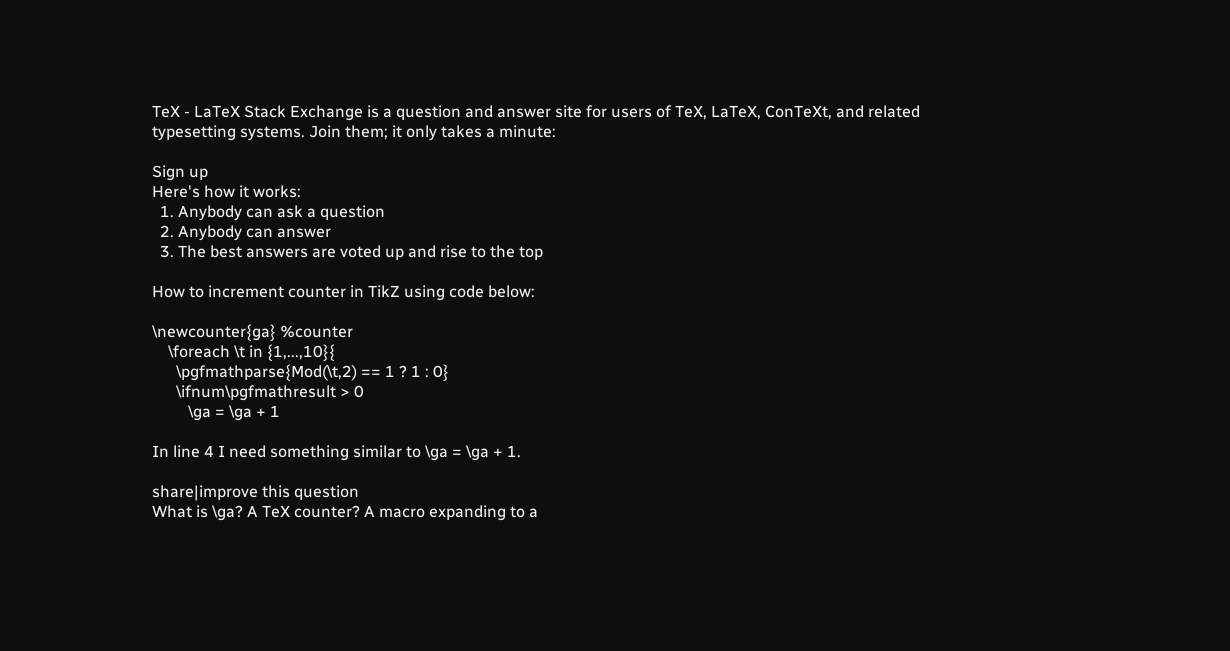TeX - LaTeX Stack Exchange is a question and answer site for users of TeX, LaTeX, ConTeXt, and related typesetting systems. Join them; it only takes a minute:

Sign up
Here's how it works:
  1. Anybody can ask a question
  2. Anybody can answer
  3. The best answers are voted up and rise to the top

How to increment counter in TikZ using code below:

\newcounter{ga} %counter
    \foreach \t in {1,...,10}{
      \pgfmathparse{Mod(\t,2) == 1 ? 1 : 0}
      \ifnum\pgfmathresult > 0
         \ga = \ga + 1

In line 4 I need something similar to \ga = \ga + 1.

share|improve this question
What is \ga? A TeX counter? A macro expanding to a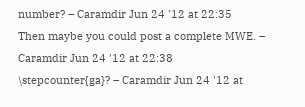number? – Caramdir Jun 24 '12 at 22:35
Then maybe you could post a complete MWE. – Caramdir Jun 24 '12 at 22:38
\stepcounter{ga}? – Caramdir Jun 24 '12 at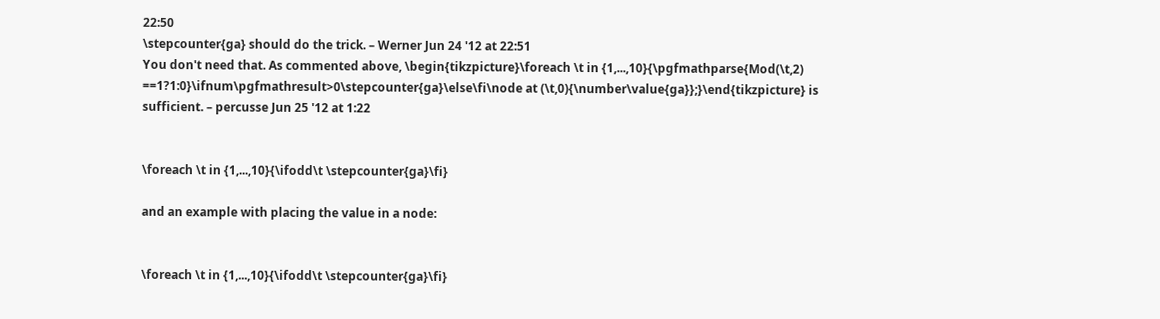22:50
\stepcounter{ga} should do the trick. – Werner Jun 24 '12 at 22:51
You don't need that. As commented above, \begin{tikzpicture}\foreach \t in {1,...,10}{\pgfmathparse{Mod(\t,2) ==1?1:0}\ifnum\pgfmathresult>0\stepcounter{ga}\else\fi\node at (\t,0){\number\value{ga}};}\end{tikzpicture} is sufficient. – percusse Jun 25 '12 at 1:22


\foreach \t in {1,...,10}{\ifodd\t \stepcounter{ga}\fi}

and an example with placing the value in a node:


\foreach \t in {1,...,10}{\ifodd\t \stepcounter{ga}\fi}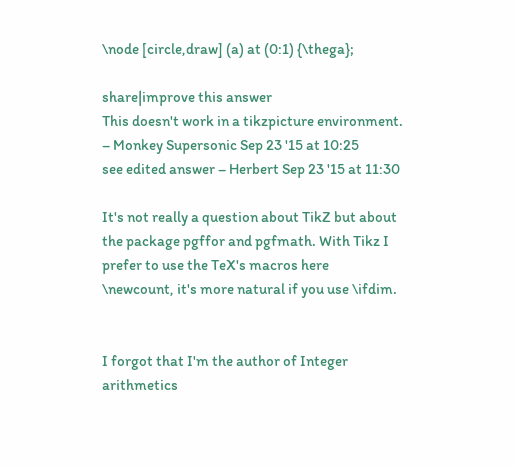\node [circle,draw] (a) at (0:1) {\thega};

share|improve this answer
This doesn't work in a tikzpicture environment. – Monkey Supersonic Sep 23 '15 at 10:25
see edited answer – Herbert Sep 23 '15 at 11:30

It's not really a question about TikZ but about the package pgffor and pgfmath. With Tikz I prefer to use the TeX's macros here \newcount, it's more natural if you use \ifdim.


I forgot that I'm the author of Integer arithmetics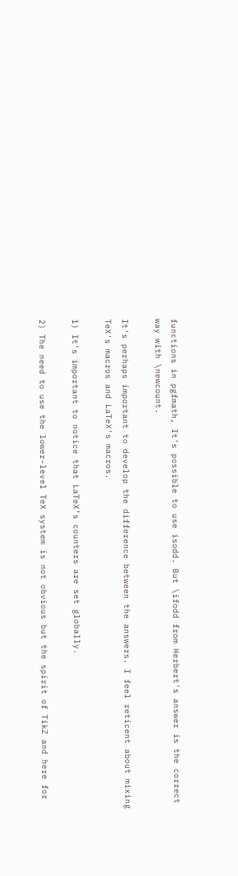functions in pgfmath, It's possible to use isodd. But \ifodd from Herbert's answer is the correct way with \newcount.

It's perhaps important to develop the difference between the answers. I feel reticent about mixing TeX's macros and LaTeX's macros.

1) It's important to notice that LaTeX’s counters are set globally.

2) The need to use the lower-level TeX system is not obvious but the spirit of TikZ and here for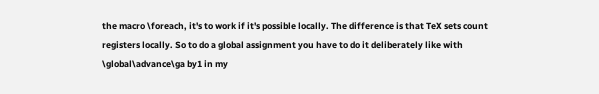the macro \foreach, it's to work if it's possible locally. The difference is that TeX sets count registers locally. So to do a global assignment you have to do it deliberately like with \global\advance\ga by1 in my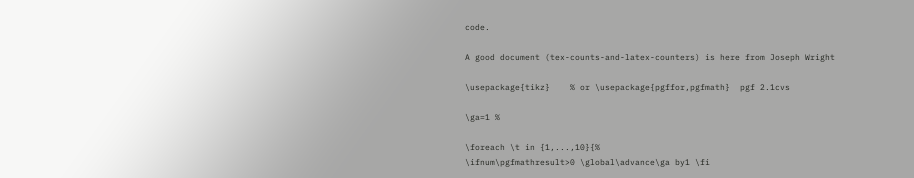code.

A good document (tex-counts-and-latex-counters) is here from Joseph Wright

\usepackage{tikz}    % or \usepackage{pgffor,pgfmath}  pgf 2.1cvs

\ga=1 %

\foreach \t in {1,...,10}{%
\ifnum\pgfmathresult>0 \global\advance\ga by1 \fi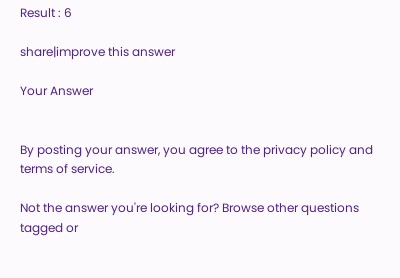Result : 6

share|improve this answer

Your Answer


By posting your answer, you agree to the privacy policy and terms of service.

Not the answer you're looking for? Browse other questions tagged or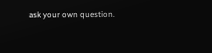ask your own question.